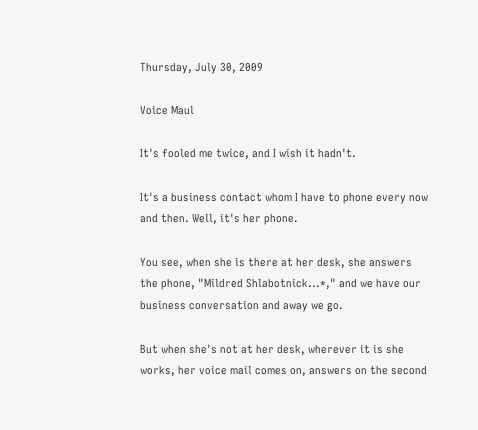Thursday, July 30, 2009

Voice Maul

It's fooled me twice, and I wish it hadn't.

It's a business contact whom I have to phone every now and then. Well, it's her phone.

You see, when she is there at her desk, she answers the phone, "Mildred Shlabotnick...*," and we have our business conversation and away we go.

But when she's not at her desk, wherever it is she works, her voice mail comes on, answers on the second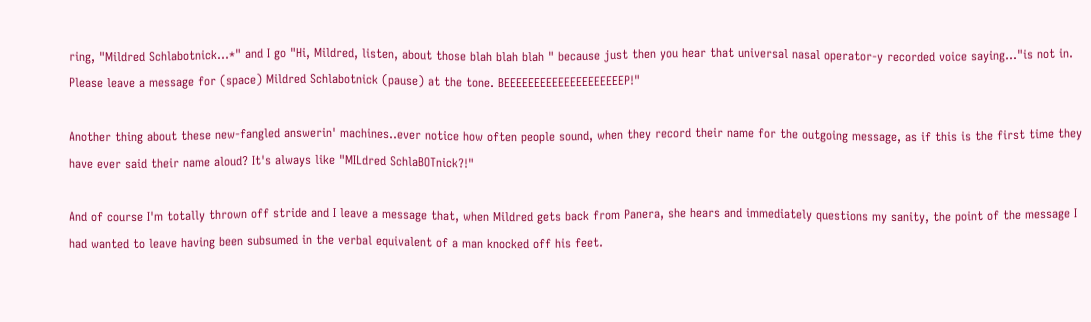ring, "Mildred Schlabotnick...*" and I go "Hi, Mildred, listen, about those blah blah blah " because just then you hear that universal nasal operator-y recorded voice saying..."is not in. Please leave a message for (space) Mildred Schlabotnick (pause) at the tone. BEEEEEEEEEEEEEEEEEEEEP!"

Another thing about these new-fangled answerin' machines..ever notice how often people sound, when they record their name for the outgoing message, as if this is the first time they have ever said their name aloud? It's always like "MILdred SchlaBOTnick?!"

And of course I'm totally thrown off stride and I leave a message that, when Mildred gets back from Panera, she hears and immediately questions my sanity, the point of the message I had wanted to leave having been subsumed in the verbal equivalent of a man knocked off his feet.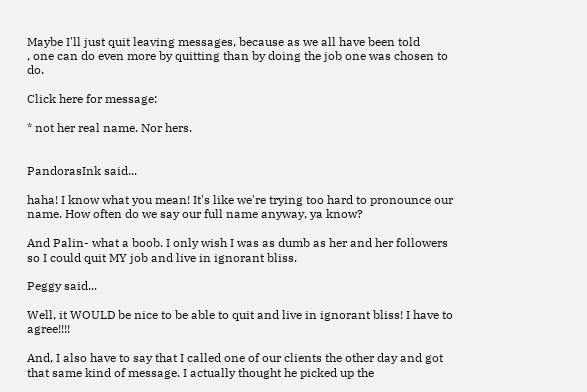Maybe I'll just quit leaving messages, because as we all have been told
, one can do even more by quitting than by doing the job one was chosen to do.

Click here for message:

* not her real name. Nor hers.


PandorasInk said...

haha! I know what you mean! It's like we're trying too hard to pronounce our name. How often do we say our full name anyway, ya know?

And Palin- what a boob. I only wish I was as dumb as her and her followers so I could quit MY job and live in ignorant bliss.

Peggy said...

Well, it WOULD be nice to be able to quit and live in ignorant bliss! I have to agree!!!!

And, I also have to say that I called one of our clients the other day and got that same kind of message. I actually thought he picked up the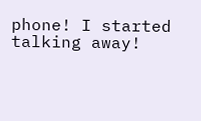phone! I started talking away!